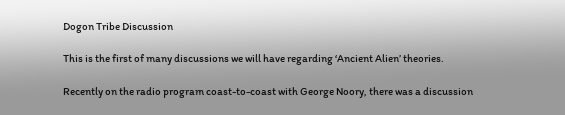Dogon Tribe Discussion

This is the first of many discussions we will have regarding ‘Ancient Alien’ theories.

Recently on the radio program coast-to-coast with George Noory, there was a discussion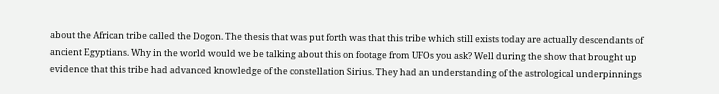about the African tribe called the Dogon. The thesis that was put forth was that this tribe which still exists today are actually descendants of ancient Egyptians. Why in the world would we be talking about this on footage from UFOs you ask? Well during the show that brought up evidence that this tribe had advanced knowledge of the constellation Sirius. They had an understanding of the astrological underpinnings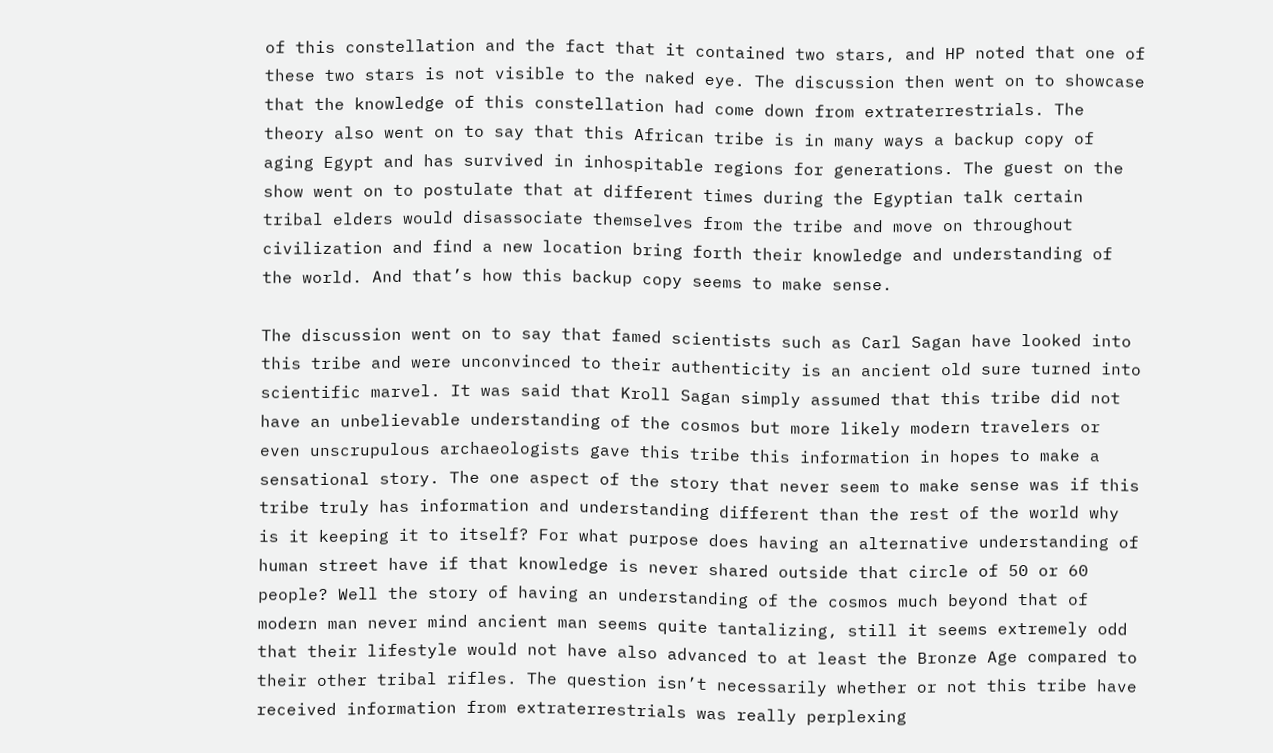of this constellation and the fact that it contained two stars, and HP noted that one of these two stars is not visible to the naked eye. The discussion then went on to showcase that the knowledge of this constellation had come down from extraterrestrials. The theory also went on to say that this African tribe is in many ways a backup copy of aging Egypt and has survived in inhospitable regions for generations. The guest on the show went on to postulate that at different times during the Egyptian talk certain tribal elders would disassociate themselves from the tribe and move on throughout civilization and find a new location bring forth their knowledge and understanding of the world. And that’s how this backup copy seems to make sense.

The discussion went on to say that famed scientists such as Carl Sagan have looked into this tribe and were unconvinced to their authenticity is an ancient old sure turned into scientific marvel. It was said that Kroll Sagan simply assumed that this tribe did not have an unbelievable understanding of the cosmos but more likely modern travelers or even unscrupulous archaeologists gave this tribe this information in hopes to make a sensational story. The one aspect of the story that never seem to make sense was if this tribe truly has information and understanding different than the rest of the world why is it keeping it to itself? For what purpose does having an alternative understanding of human street have if that knowledge is never shared outside that circle of 50 or 60 people? Well the story of having an understanding of the cosmos much beyond that of modern man never mind ancient man seems quite tantalizing, still it seems extremely odd that their lifestyle would not have also advanced to at least the Bronze Age compared to their other tribal rifles. The question isn’t necessarily whether or not this tribe have received information from extraterrestrials was really perplexing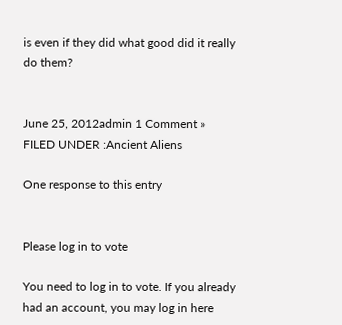is even if they did what good did it really do them?


June 25, 2012admin 1 Comment »
FILED UNDER :Ancient Aliens

One response to this entry


Please log in to vote

You need to log in to vote. If you already had an account, you may log in here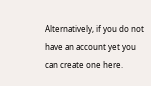Alternatively, if you do not have an account yet you can create one here.